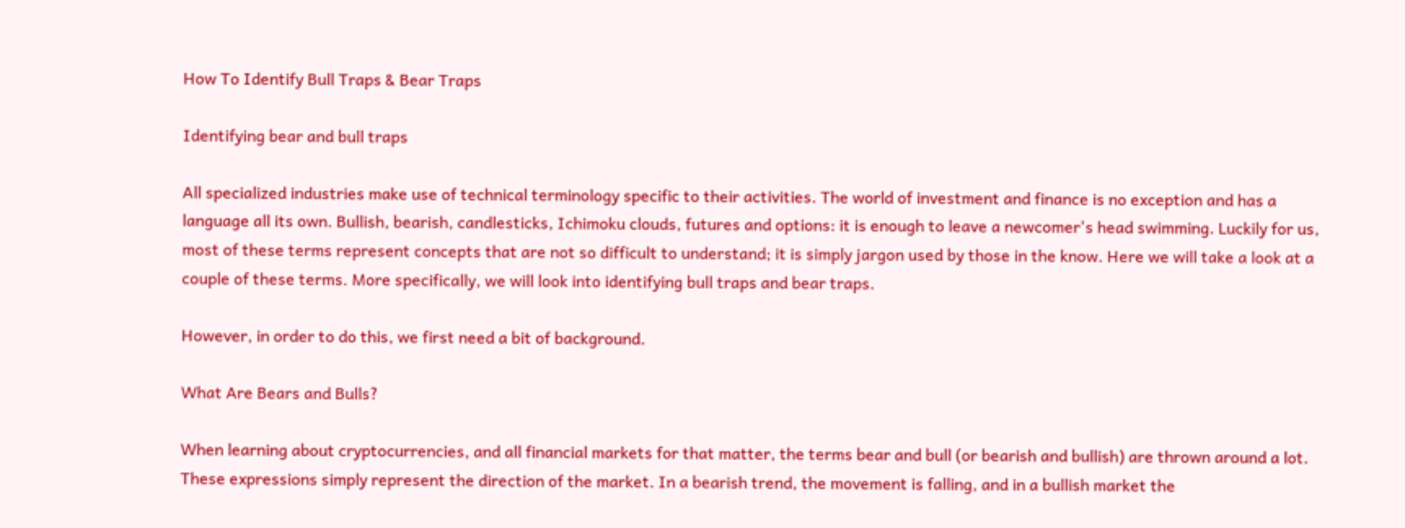How To Identify Bull Traps & Bear Traps

Identifying bear and bull traps

All specialized industries make use of technical terminology specific to their activities. The world of investment and finance is no exception and has a language all its own. Bullish, bearish, candlesticks, Ichimoku clouds, futures and options: it is enough to leave a newcomer's head swimming. Luckily for us, most of these terms represent concepts that are not so difficult to understand; it is simply jargon used by those in the know. Here we will take a look at a couple of these terms. More specifically, we will look into identifying bull traps and bear traps.

However, in order to do this, we first need a bit of background.

What Are Bears and Bulls?

When learning about cryptocurrencies, and all financial markets for that matter, the terms bear and bull (or bearish and bullish) are thrown around a lot. These expressions simply represent the direction of the market. In a bearish trend, the movement is falling, and in a bullish market the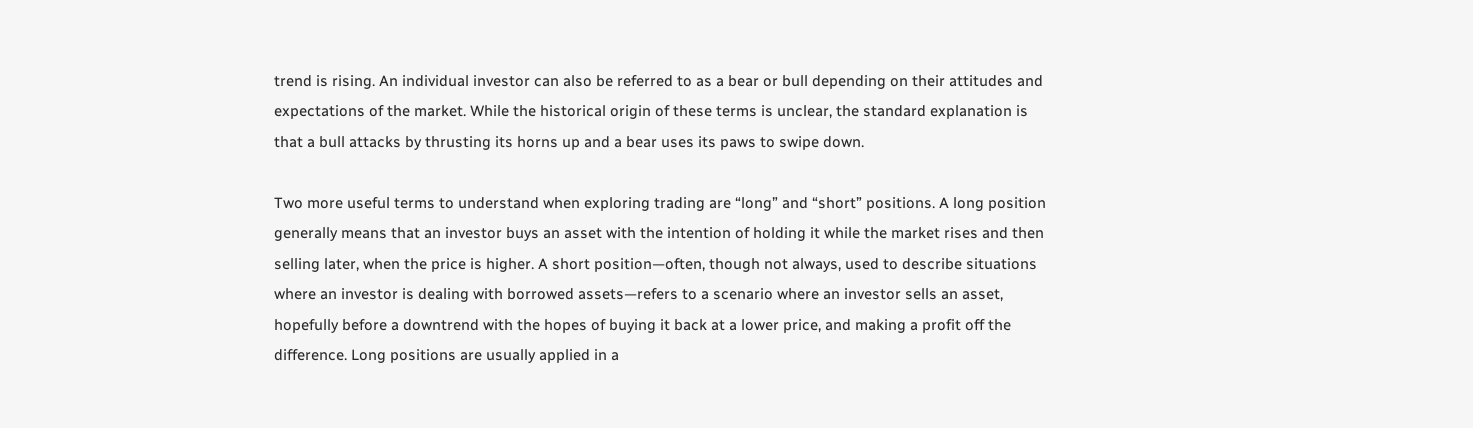trend is rising. An individual investor can also be referred to as a bear or bull depending on their attitudes and expectations of the market. While the historical origin of these terms is unclear, the standard explanation is that a bull attacks by thrusting its horns up and a bear uses its paws to swipe down.

Two more useful terms to understand when exploring trading are “long” and “short” positions. A long position generally means that an investor buys an asset with the intention of holding it while the market rises and then selling later, when the price is higher. A short position—often, though not always, used to describe situations where an investor is dealing with borrowed assets—refers to a scenario where an investor sells an asset, hopefully before a downtrend with the hopes of buying it back at a lower price, and making a profit off the difference. Long positions are usually applied in a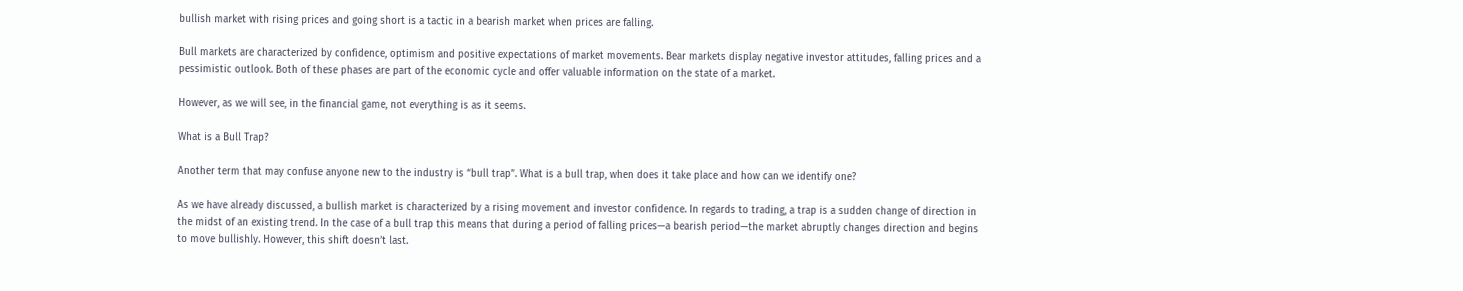bullish market with rising prices and going short is a tactic in a bearish market when prices are falling.

Bull markets are characterized by confidence, optimism and positive expectations of market movements. Bear markets display negative investor attitudes, falling prices and a pessimistic outlook. Both of these phases are part of the economic cycle and offer valuable information on the state of a market.

However, as we will see, in the financial game, not everything is as it seems.

What is a Bull Trap?

Another term that may confuse anyone new to the industry is “bull trap”. What is a bull trap, when does it take place and how can we identify one?

As we have already discussed, a bullish market is characterized by a rising movement and investor confidence. In regards to trading, a trap is a sudden change of direction in the midst of an existing trend. In the case of a bull trap this means that during a period of falling prices—a bearish period—the market abruptly changes direction and begins to move bullishly. However, this shift doesn’t last.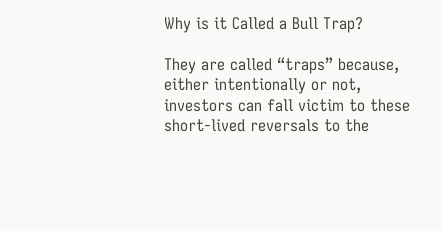Why is it Called a Bull Trap?

They are called “traps” because, either intentionally or not, investors can fall victim to these short-lived reversals to the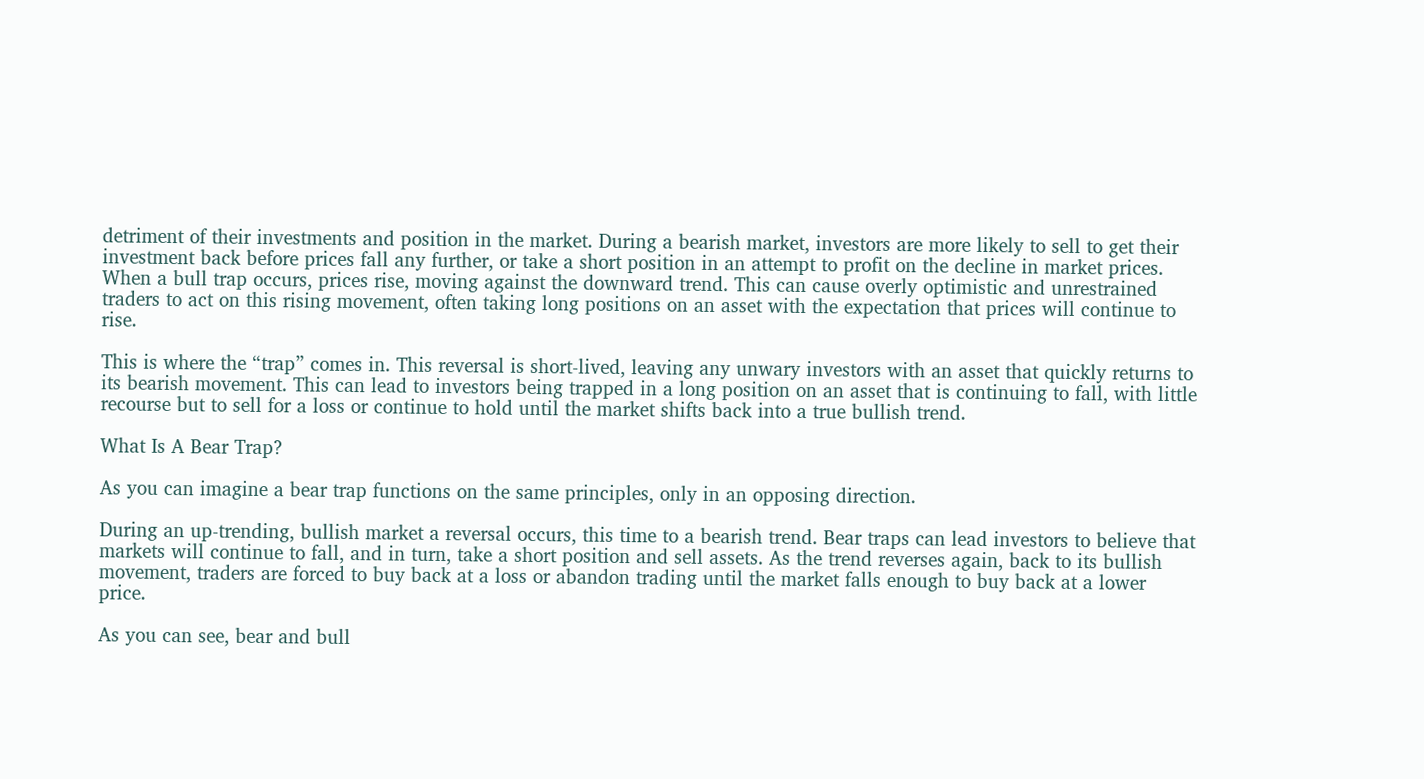detriment of their investments and position in the market. During a bearish market, investors are more likely to sell to get their investment back before prices fall any further, or take a short position in an attempt to profit on the decline in market prices. When a bull trap occurs, prices rise, moving against the downward trend. This can cause overly optimistic and unrestrained traders to act on this rising movement, often taking long positions on an asset with the expectation that prices will continue to rise.

This is where the “trap” comes in. This reversal is short-lived, leaving any unwary investors with an asset that quickly returns to its bearish movement. This can lead to investors being trapped in a long position on an asset that is continuing to fall, with little recourse but to sell for a loss or continue to hold until the market shifts back into a true bullish trend.

What Is A Bear Trap?

As you can imagine a bear trap functions on the same principles, only in an opposing direction.

During an up-trending, bullish market a reversal occurs, this time to a bearish trend. Bear traps can lead investors to believe that markets will continue to fall, and in turn, take a short position and sell assets. As the trend reverses again, back to its bullish movement, traders are forced to buy back at a loss or abandon trading until the market falls enough to buy back at a lower price.

As you can see, bear and bull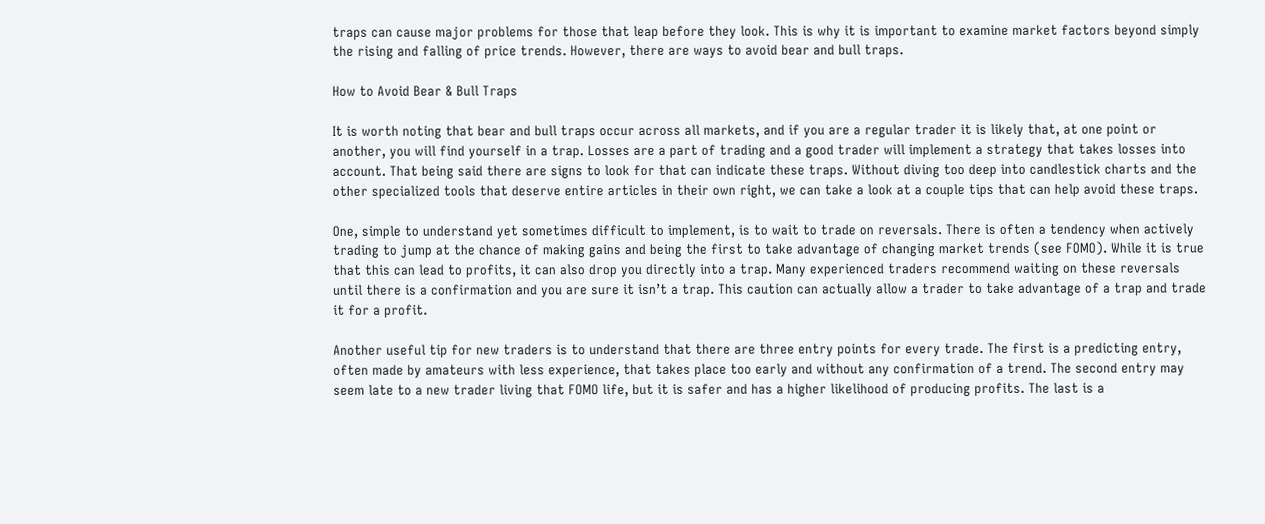traps can cause major problems for those that leap before they look. This is why it is important to examine market factors beyond simply the rising and falling of price trends. However, there are ways to avoid bear and bull traps.

How to Avoid Bear & Bull Traps

It is worth noting that bear and bull traps occur across all markets, and if you are a regular trader it is likely that, at one point or another, you will find yourself in a trap. Losses are a part of trading and a good trader will implement a strategy that takes losses into account. That being said there are signs to look for that can indicate these traps. Without diving too deep into candlestick charts and the other specialized tools that deserve entire articles in their own right, we can take a look at a couple tips that can help avoid these traps.

One, simple to understand yet sometimes difficult to implement, is to wait to trade on reversals. There is often a tendency when actively trading to jump at the chance of making gains and being the first to take advantage of changing market trends (see FOMO). While it is true that this can lead to profits, it can also drop you directly into a trap. Many experienced traders recommend waiting on these reversals until there is a confirmation and you are sure it isn’t a trap. This caution can actually allow a trader to take advantage of a trap and trade it for a profit.

Another useful tip for new traders is to understand that there are three entry points for every trade. The first is a predicting entry, often made by amateurs with less experience, that takes place too early and without any confirmation of a trend. The second entry may seem late to a new trader living that FOMO life, but it is safer and has a higher likelihood of producing profits. The last is a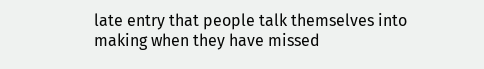late entry that people talk themselves into making when they have missed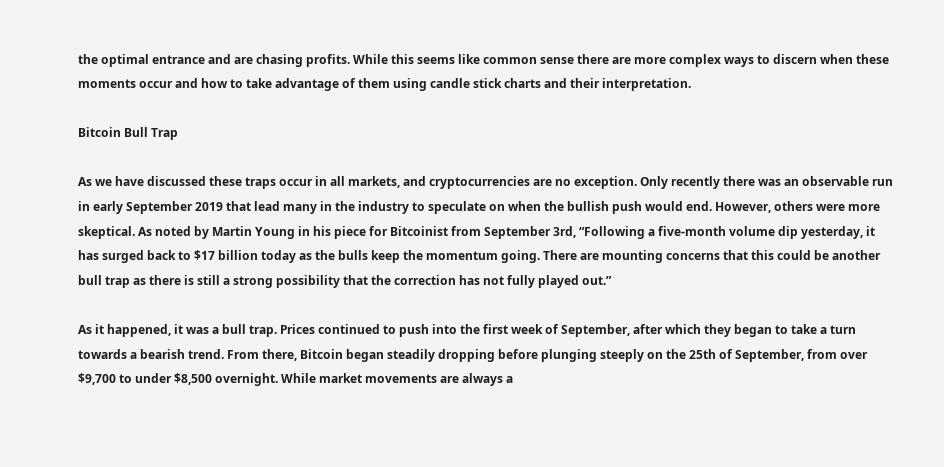the optimal entrance and are chasing profits. While this seems like common sense there are more complex ways to discern when these moments occur and how to take advantage of them using candle stick charts and their interpretation.

Bitcoin Bull Trap

As we have discussed these traps occur in all markets, and cryptocurrencies are no exception. Only recently there was an observable run in early September 2019 that lead many in the industry to speculate on when the bullish push would end. However, others were more skeptical. As noted by Martin Young in his piece for Bitcoinist from September 3rd, “Following a five-month volume dip yesterday, it has surged back to $17 billion today as the bulls keep the momentum going. There are mounting concerns that this could be another bull trap as there is still a strong possibility that the correction has not fully played out.”

As it happened, it was a bull trap. Prices continued to push into the first week of September, after which they began to take a turn towards a bearish trend. From there, Bitcoin began steadily dropping before plunging steeply on the 25th of September, from over $9,700 to under $8,500 overnight. While market movements are always a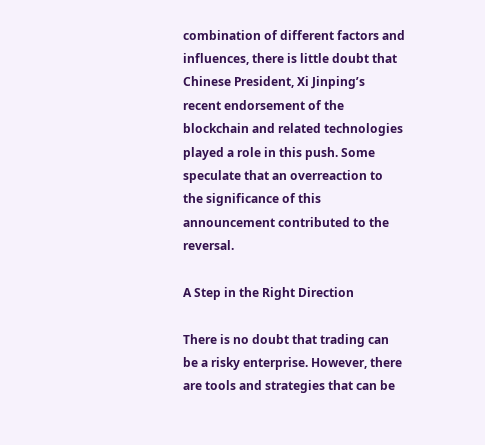combination of different factors and influences, there is little doubt that Chinese President, Xi Jinping’s recent endorsement of the blockchain and related technologies played a role in this push. Some speculate that an overreaction to the significance of this announcement contributed to the reversal.

A Step in the Right Direction

There is no doubt that trading can be a risky enterprise. However, there are tools and strategies that can be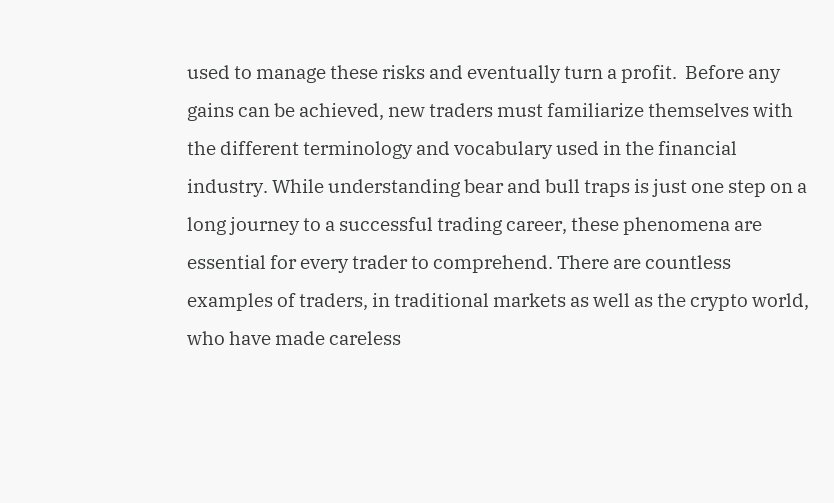used to manage these risks and eventually turn a profit.  Before any gains can be achieved, new traders must familiarize themselves with the different terminology and vocabulary used in the financial industry. While understanding bear and bull traps is just one step on a long journey to a successful trading career, these phenomena are essential for every trader to comprehend. There are countless examples of traders, in traditional markets as well as the crypto world, who have made careless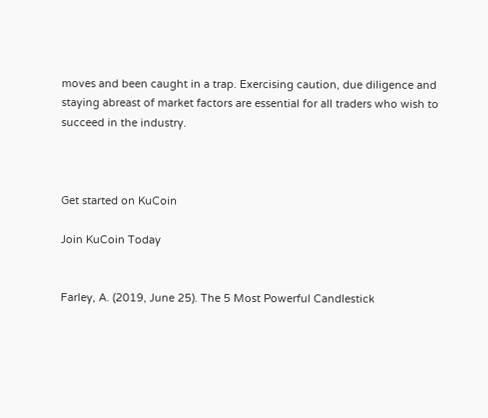moves and been caught in a trap. Exercising caution, due diligence and staying abreast of market factors are essential for all traders who wish to succeed in the industry.



Get started on KuCoin

Join KuCoin Today


Farley, A. (2019, June 25). The 5 Most Powerful Candlestick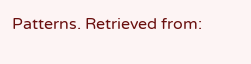Patterns. Retrieved from: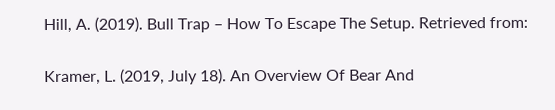Hill, A. (2019). Bull Trap – How To Escape The Setup. Retrieved from:

Kramer, L. (2019, July 18). An Overview Of Bear And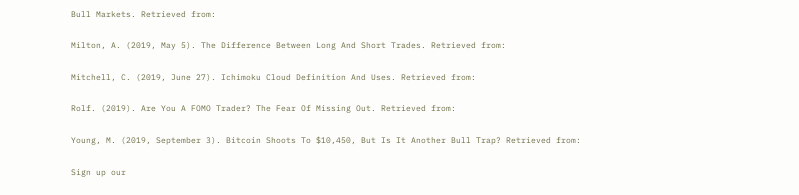Bull Markets. Retrieved from:

Milton, A. (2019, May 5). The Difference Between Long And Short Trades. Retrieved from:

Mitchell, C. (2019, June 27). Ichimoku Cloud Definition And Uses. Retrieved from:

Rolf. (2019). Are You A FOMO Trader? The Fear Of Missing Out. Retrieved from:

Young, M. (2019, September 3). Bitcoin Shoots To $10,450, But Is It Another Bull Trap? Retrieved from:

Sign up our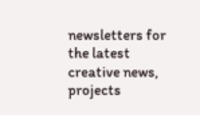newsletters for the latest creative news, projects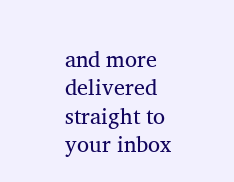and more delivered straight to your inbox